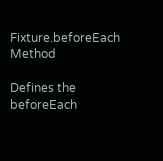Fixture.beforeEach Method

Defines the beforeEach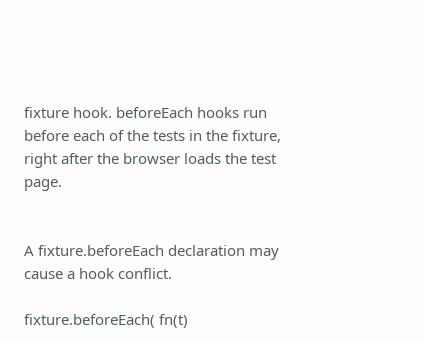fixture hook. beforeEach hooks run before each of the tests in the fixture, right after the browser loads the test page.


A fixture.beforeEach declaration may cause a hook conflict.

fixture.beforeEach( fn(t)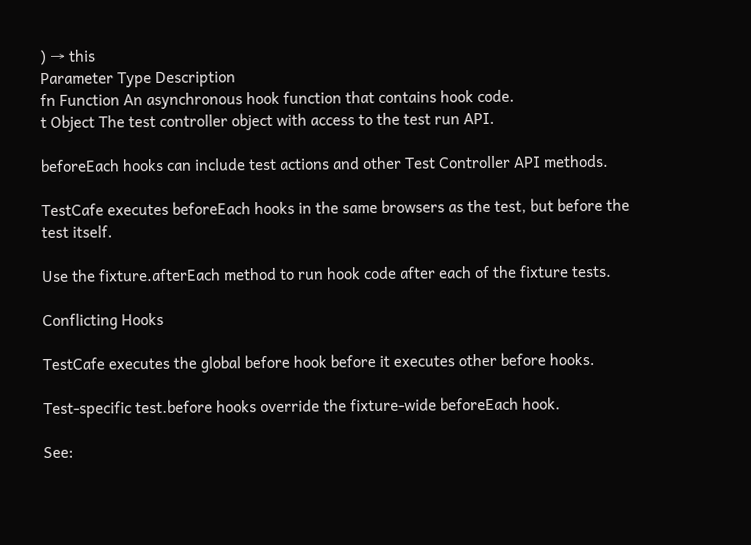) → this
Parameter Type Description
fn Function An asynchronous hook function that contains hook code.
t Object The test controller object with access to the test run API.

beforeEach hooks can include test actions and other Test Controller API methods.

TestCafe executes beforeEach hooks in the same browsers as the test, but before the test itself.

Use the fixture.afterEach method to run hook code after each of the fixture tests.

Conflicting Hooks

TestCafe executes the global before hook before it executes other before hooks.

Test-specific test.before hooks override the fixture-wide beforeEach hook.

See: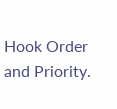Hook Order and Priority.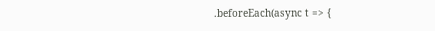.beforeEach(async t => {